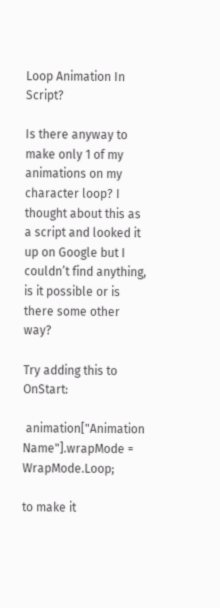Loop Animation In Script?

Is there anyway to make only 1 of my animations on my character loop? I thought about this as a script and looked it up on Google but I couldn’t find anything, is it possible or is there some other way?

Try adding this to OnStart:

 animation["Animation Name"].wrapMode = WrapMode.Loop;

to make it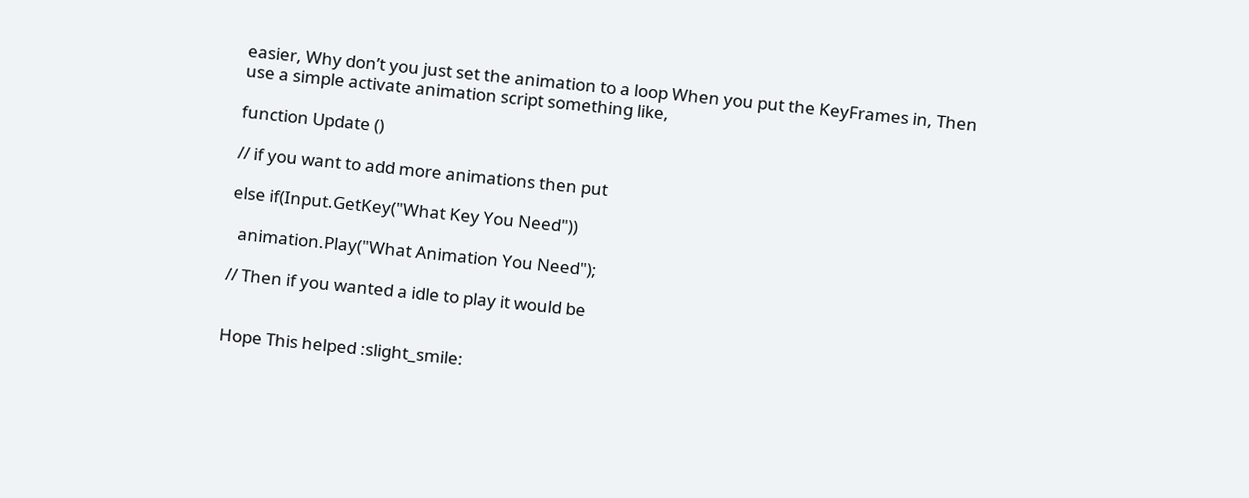easier, Why don’t you just set the animation to a loop When you put the KeyFrames in, Then use a simple activate animation script something like,

function Update ()

// if you want to add more animations then put

else if(Input.GetKey("What Key You Need"))

  animation.Play("What Animation You Need");

// Then if you wanted a idle to play it would be


Hope This helped :slight_smile: